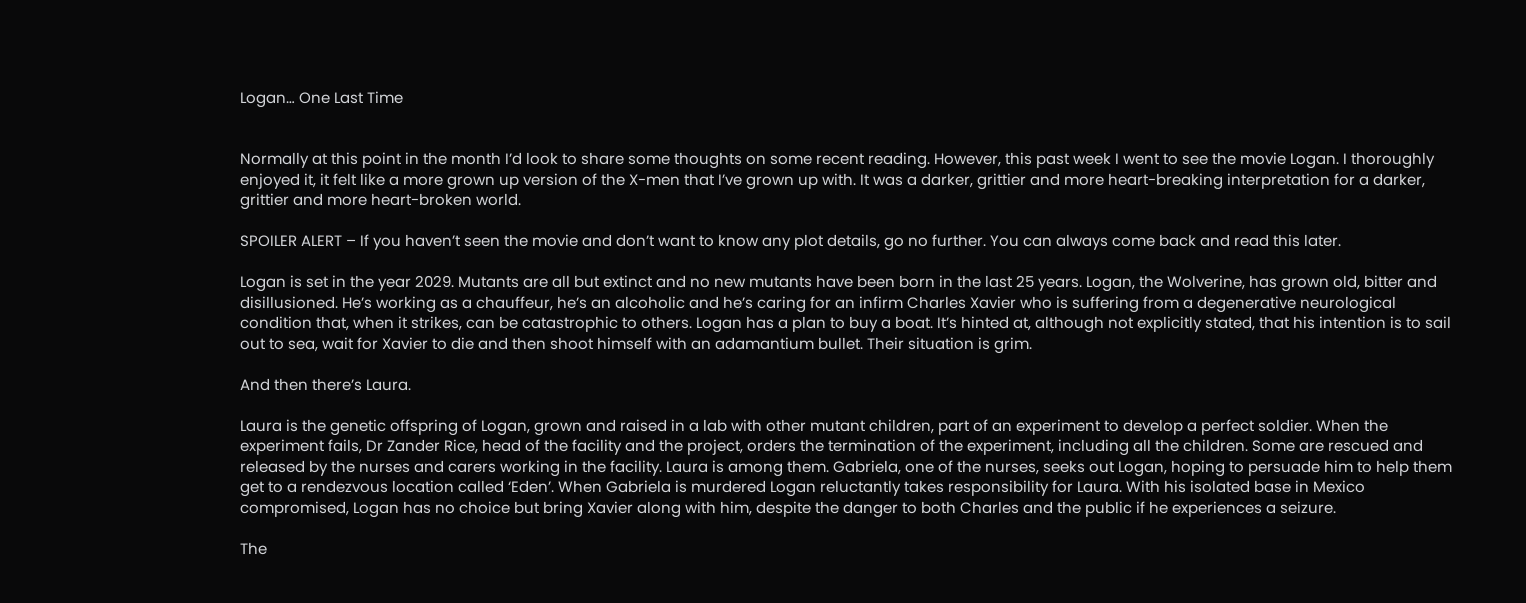Logan… One Last Time


Normally at this point in the month I’d look to share some thoughts on some recent reading. However, this past week I went to see the movie Logan. I thoroughly enjoyed it, it felt like a more grown up version of the X-men that I’ve grown up with. It was a darker, grittier and more heart-breaking interpretation for a darker, grittier and more heart-broken world.

SPOILER ALERT – If you haven’t seen the movie and don’t want to know any plot details, go no further. You can always come back and read this later.

Logan is set in the year 2029. Mutants are all but extinct and no new mutants have been born in the last 25 years. Logan, the Wolverine, has grown old, bitter and disillusioned. He’s working as a chauffeur, he’s an alcoholic and he’s caring for an infirm Charles Xavier who is suffering from a degenerative neurological condition that, when it strikes, can be catastrophic to others. Logan has a plan to buy a boat. It’s hinted at, although not explicitly stated, that his intention is to sail out to sea, wait for Xavier to die and then shoot himself with an adamantium bullet. Their situation is grim.

And then there’s Laura.

Laura is the genetic offspring of Logan, grown and raised in a lab with other mutant children, part of an experiment to develop a perfect soldier. When the experiment fails, Dr Zander Rice, head of the facility and the project, orders the termination of the experiment, including all the children. Some are rescued and released by the nurses and carers working in the facility. Laura is among them. Gabriela, one of the nurses, seeks out Logan, hoping to persuade him to help them get to a rendezvous location called ‘Eden’. When Gabriela is murdered Logan reluctantly takes responsibility for Laura. With his isolated base in Mexico compromised, Logan has no choice but bring Xavier along with him, despite the danger to both Charles and the public if he experiences a seizure.

The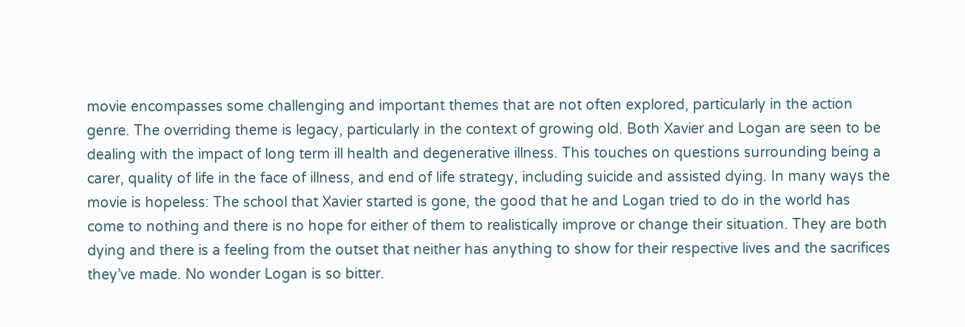movie encompasses some challenging and important themes that are not often explored, particularly in the action genre. The overriding theme is legacy, particularly in the context of growing old. Both Xavier and Logan are seen to be dealing with the impact of long term ill health and degenerative illness. This touches on questions surrounding being a carer, quality of life in the face of illness, and end of life strategy, including suicide and assisted dying. In many ways the movie is hopeless: The school that Xavier started is gone, the good that he and Logan tried to do in the world has come to nothing and there is no hope for either of them to realistically improve or change their situation. They are both dying and there is a feeling from the outset that neither has anything to show for their respective lives and the sacrifices they’ve made. No wonder Logan is so bitter.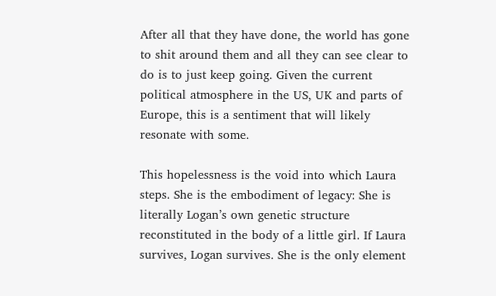After all that they have done, the world has gone to shit around them and all they can see clear to do is to just keep going. Given the current political atmosphere in the US, UK and parts of Europe, this is a sentiment that will likely resonate with some.

This hopelessness is the void into which Laura steps. She is the embodiment of legacy: She is literally Logan’s own genetic structure reconstituted in the body of a little girl. If Laura survives, Logan survives. She is the only element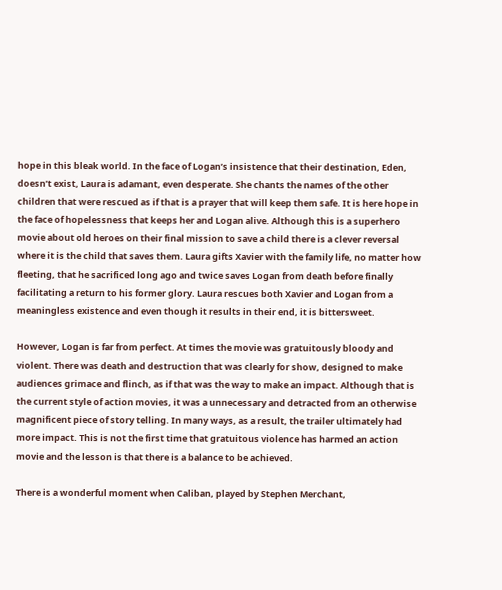hope in this bleak world. In the face of Logan’s insistence that their destination, Eden, doesn’t exist, Laura is adamant, even desperate. She chants the names of the other children that were rescued as if that is a prayer that will keep them safe. It is here hope in the face of hopelessness that keeps her and Logan alive. Although this is a superhero movie about old heroes on their final mission to save a child there is a clever reversal where it is the child that saves them. Laura gifts Xavier with the family life, no matter how fleeting, that he sacrificed long ago and twice saves Logan from death before finally facilitating a return to his former glory. Laura rescues both Xavier and Logan from a meaningless existence and even though it results in their end, it is bittersweet.

However, Logan is far from perfect. At times the movie was gratuitously bloody and violent. There was death and destruction that was clearly for show, designed to make audiences grimace and flinch, as if that was the way to make an impact. Although that is the current style of action movies, it was a unnecessary and detracted from an otherwise magnificent piece of story telling. In many ways, as a result, the trailer ultimately had more impact. This is not the first time that gratuitous violence has harmed an action movie and the lesson is that there is a balance to be achieved.

There is a wonderful moment when Caliban, played by Stephen Merchant,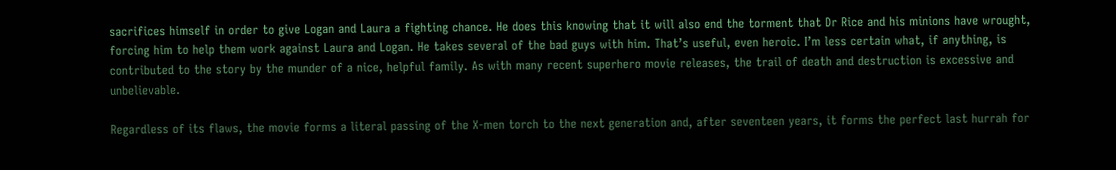sacrifices himself in order to give Logan and Laura a fighting chance. He does this knowing that it will also end the torment that Dr Rice and his minions have wrought, forcing him to help them work against Laura and Logan. He takes several of the bad guys with him. That’s useful, even heroic. I’m less certain what, if anything, is contributed to the story by the munder of a nice, helpful family. As with many recent superhero movie releases, the trail of death and destruction is excessive and unbelievable.

Regardless of its flaws, the movie forms a literal passing of the X-men torch to the next generation and, after seventeen years, it forms the perfect last hurrah for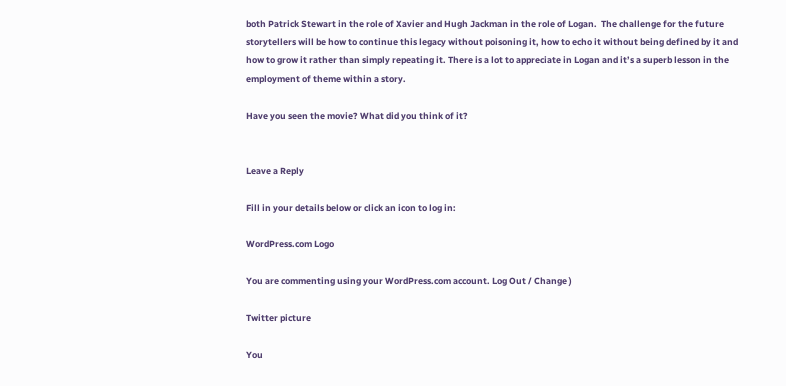both Patrick Stewart in the role of Xavier and Hugh Jackman in the role of Logan.  The challenge for the future storytellers will be how to continue this legacy without poisoning it, how to echo it without being defined by it and how to grow it rather than simply repeating it. There is a lot to appreciate in Logan and it’s a superb lesson in the employment of theme within a story.

Have you seen the movie? What did you think of it?


Leave a Reply

Fill in your details below or click an icon to log in:

WordPress.com Logo

You are commenting using your WordPress.com account. Log Out / Change )

Twitter picture

You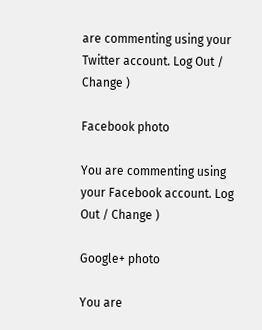are commenting using your Twitter account. Log Out / Change )

Facebook photo

You are commenting using your Facebook account. Log Out / Change )

Google+ photo

You are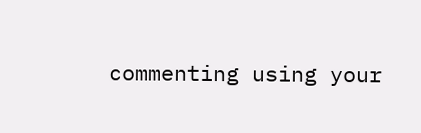commenting using your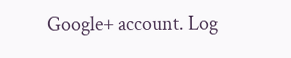Google+ account. Log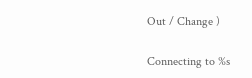Out / Change )

Connecting to %s